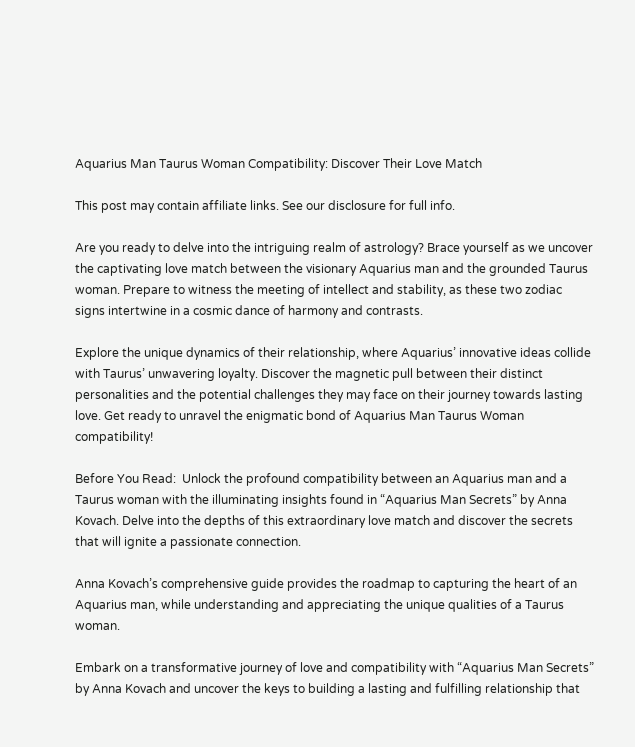Aquarius Man Taurus Woman Compatibility: Discover Their Love Match

This post may contain affiliate links. See our disclosure for full info.

Are you ready to delve into the intriguing realm of astrology? Brace yourself as we uncover the captivating love match between the visionary Aquarius man and the grounded Taurus woman. Prepare to witness the meeting of intellect and stability, as these two zodiac signs intertwine in a cosmic dance of harmony and contrasts.

Explore the unique dynamics of their relationship, where Aquarius’ innovative ideas collide with Taurus’ unwavering loyalty. Discover the magnetic pull between their distinct personalities and the potential challenges they may face on their journey towards lasting love. Get ready to unravel the enigmatic bond of Aquarius Man Taurus Woman compatibility!

Before You Read:  Unlock the profound compatibility between an Aquarius man and a Taurus woman with the illuminating insights found in “Aquarius Man Secrets” by Anna Kovach. Delve into the depths of this extraordinary love match and discover the secrets that will ignite a passionate connection.

Anna Kovach’s comprehensive guide provides the roadmap to capturing the heart of an Aquarius man, while understanding and appreciating the unique qualities of a Taurus woman.

Embark on a transformative journey of love and compatibility with “Aquarius Man Secrets” by Anna Kovach and uncover the keys to building a lasting and fulfilling relationship that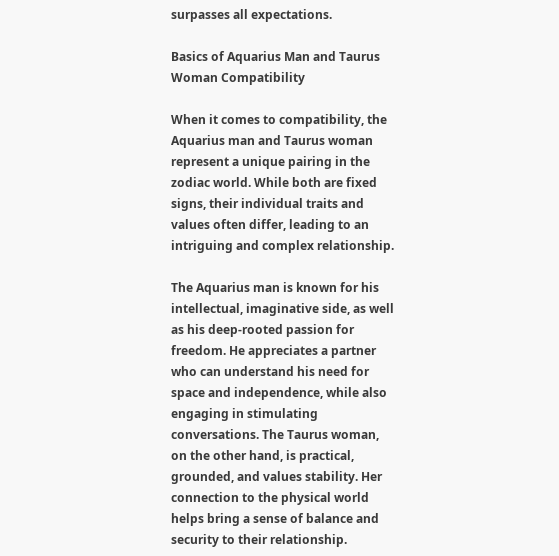surpasses all expectations.

Basics of Aquarius Man and Taurus Woman Compatibility

When it comes to compatibility, the Aquarius man and Taurus woman represent a unique pairing in the zodiac world. While both are fixed signs, their individual traits and values often differ, leading to an intriguing and complex relationship.

The Aquarius man is known for his intellectual, imaginative side, as well as his deep-rooted passion for freedom. He appreciates a partner who can understand his need for space and independence, while also engaging in stimulating conversations. The Taurus woman, on the other hand, is practical, grounded, and values stability. Her connection to the physical world helps bring a sense of balance and security to their relationship.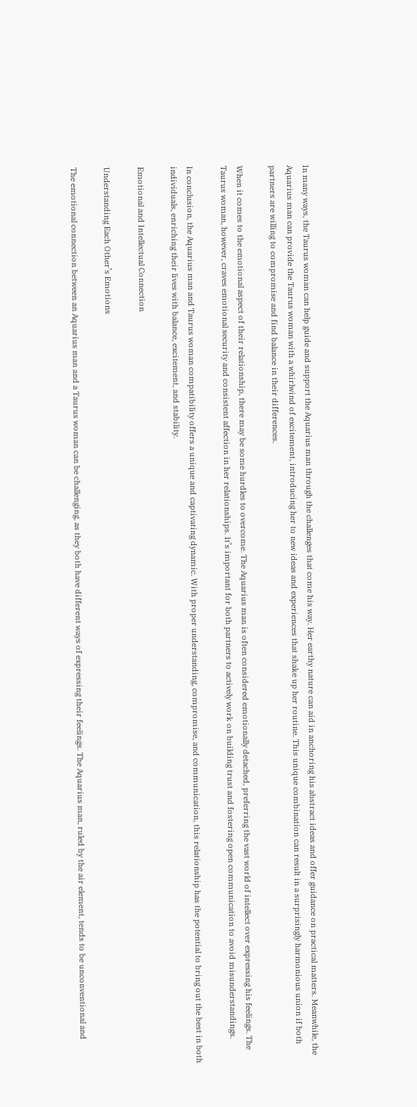In many ways, the Taurus woman can help guide and support the Aquarius man through the challenges that come his way. Her earthy nature can aid in anchoring his abstract ideas and offer guidance on practical matters. Meanwhile, the Aquarius man can provide the Taurus woman with a whirlwind of excitement, introducing her to new ideas and experiences that shake up her routine. This unique combination can result in a surprisingly harmonious union if both partners are willing to compromise and find balance in their differences.

When it comes to the emotional aspect of their relationship, there may be some hurdles to overcome. The Aquarius man is often considered emotionally detached, preferring the vast world of intellect over expressing his feelings. The Taurus woman, however, craves emotional security and consistent affection in her relationships. It’s important for both partners to actively work on building trust and fostering open communication to avoid misunderstandings.

In conclusion, the Aquarius man and Taurus woman compatibility offers a unique and captivating dynamic. With proper understanding, compromise, and communication, this relationship has the potential to bring out the best in both individuals, enriching their lives with balance, excitement, and stability.

Emotional and Intellectual Connection

Understanding Each Other’s Emotions

The emotional connection between an Aquarius man and a Taurus woman can be challenging, as they both have different ways of expressing their feelings. The Aquarius man, ruled by the air element, tends to be unconventional and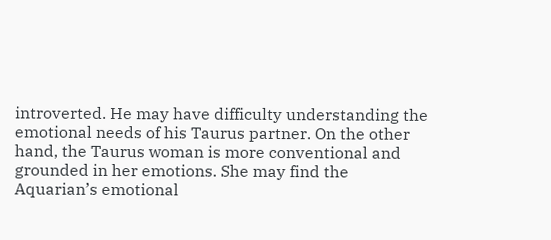introverted. He may have difficulty understanding the emotional needs of his Taurus partner. On the other hand, the Taurus woman is more conventional and grounded in her emotions. She may find the Aquarian’s emotional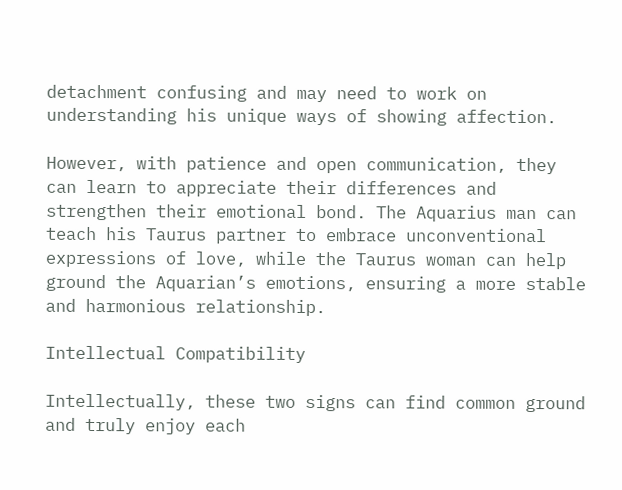detachment confusing and may need to work on understanding his unique ways of showing affection.

However, with patience and open communication, they can learn to appreciate their differences and strengthen their emotional bond. The Aquarius man can teach his Taurus partner to embrace unconventional expressions of love, while the Taurus woman can help ground the Aquarian’s emotions, ensuring a more stable and harmonious relationship.

Intellectual Compatibility

Intellectually, these two signs can find common ground and truly enjoy each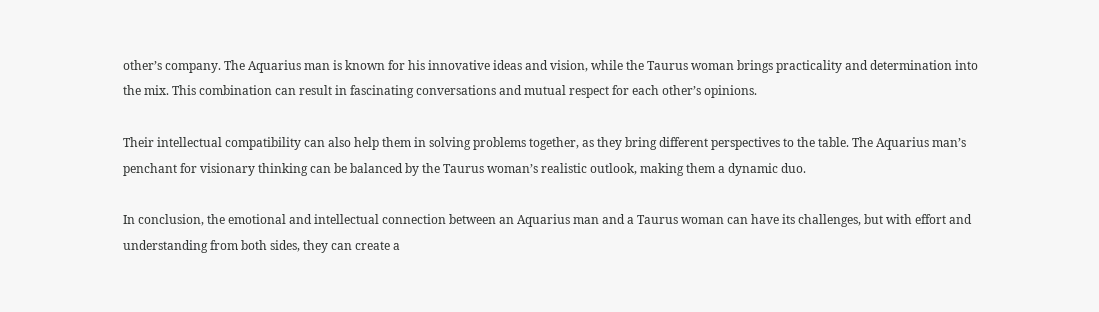other’s company. The Aquarius man is known for his innovative ideas and vision, while the Taurus woman brings practicality and determination into the mix. This combination can result in fascinating conversations and mutual respect for each other’s opinions.

Their intellectual compatibility can also help them in solving problems together, as they bring different perspectives to the table. The Aquarius man’s penchant for visionary thinking can be balanced by the Taurus woman’s realistic outlook, making them a dynamic duo.

In conclusion, the emotional and intellectual connection between an Aquarius man and a Taurus woman can have its challenges, but with effort and understanding from both sides, they can create a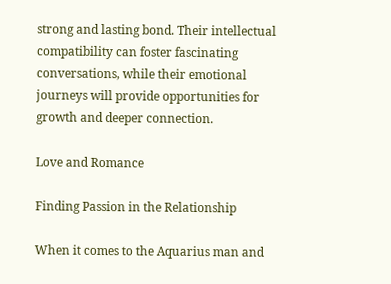strong and lasting bond. Their intellectual compatibility can foster fascinating conversations, while their emotional journeys will provide opportunities for growth and deeper connection.

Love and Romance

Finding Passion in the Relationship

When it comes to the Aquarius man and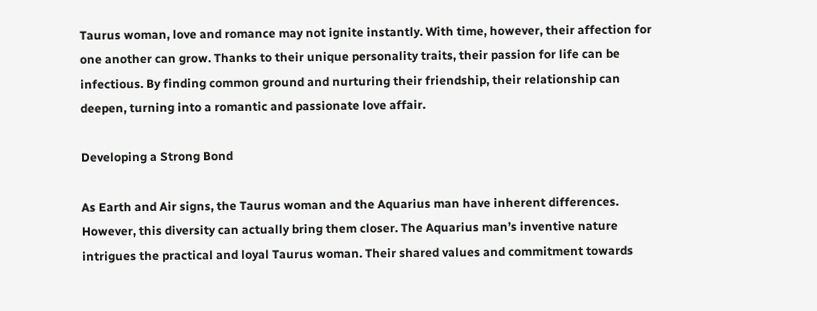Taurus woman, love and romance may not ignite instantly. With time, however, their affection for one another can grow. Thanks to their unique personality traits, their passion for life can be infectious. By finding common ground and nurturing their friendship, their relationship can deepen, turning into a romantic and passionate love affair.

Developing a Strong Bond

As Earth and Air signs, the Taurus woman and the Aquarius man have inherent differences. However, this diversity can actually bring them closer. The Aquarius man’s inventive nature intrigues the practical and loyal Taurus woman. Their shared values and commitment towards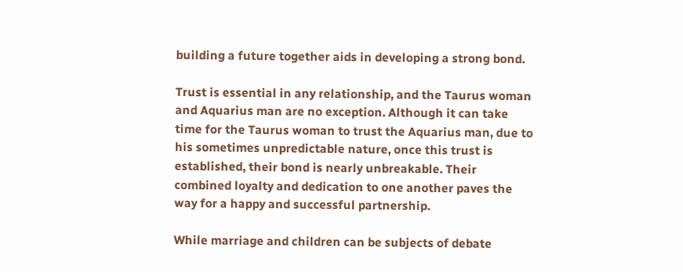building a future together aids in developing a strong bond.

Trust is essential in any relationship, and the Taurus woman and Aquarius man are no exception. Although it can take time for the Taurus woman to trust the Aquarius man, due to his sometimes unpredictable nature, once this trust is established, their bond is nearly unbreakable. Their combined loyalty and dedication to one another paves the way for a happy and successful partnership.

While marriage and children can be subjects of debate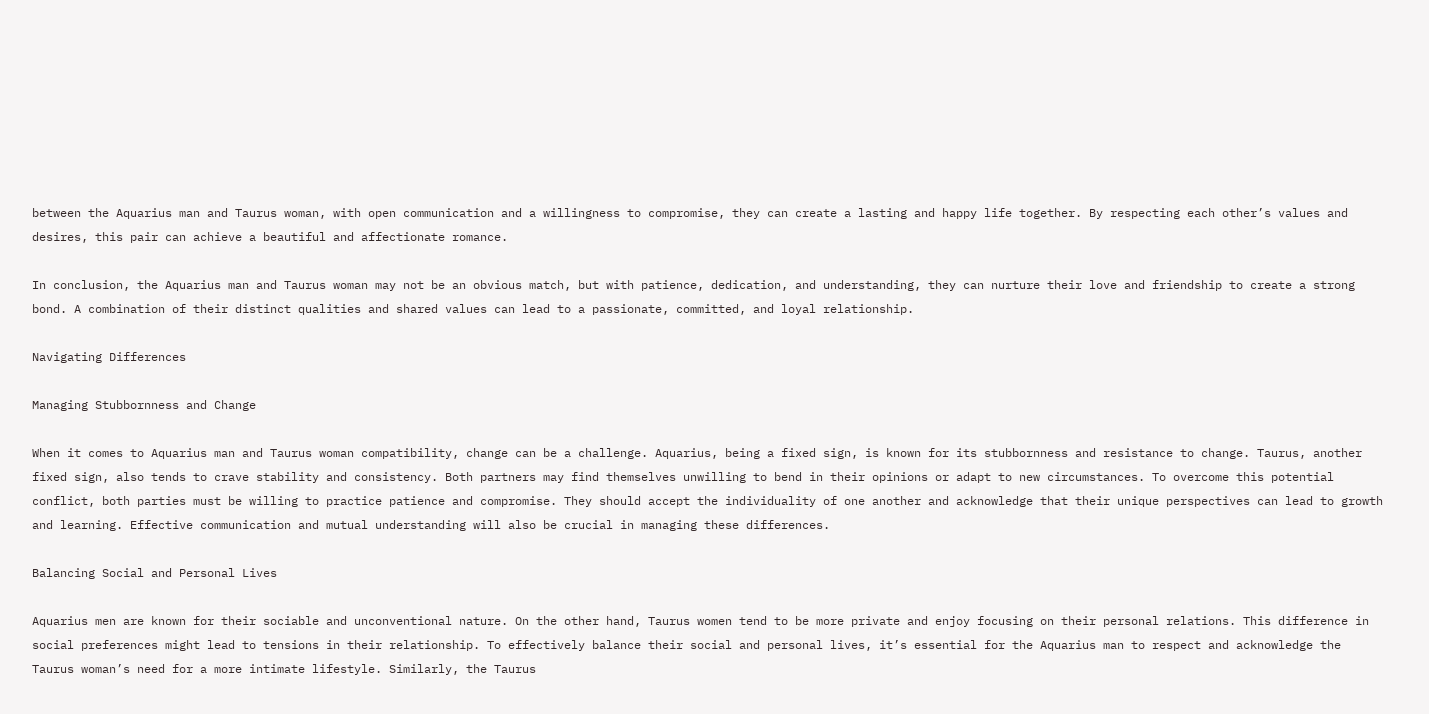between the Aquarius man and Taurus woman, with open communication and a willingness to compromise, they can create a lasting and happy life together. By respecting each other’s values and desires, this pair can achieve a beautiful and affectionate romance.

In conclusion, the Aquarius man and Taurus woman may not be an obvious match, but with patience, dedication, and understanding, they can nurture their love and friendship to create a strong bond. A combination of their distinct qualities and shared values can lead to a passionate, committed, and loyal relationship.

Navigating Differences

Managing Stubbornness and Change

When it comes to Aquarius man and Taurus woman compatibility, change can be a challenge. Aquarius, being a fixed sign, is known for its stubbornness and resistance to change. Taurus, another fixed sign, also tends to crave stability and consistency. Both partners may find themselves unwilling to bend in their opinions or adapt to new circumstances. To overcome this potential conflict, both parties must be willing to practice patience and compromise. They should accept the individuality of one another and acknowledge that their unique perspectives can lead to growth and learning. Effective communication and mutual understanding will also be crucial in managing these differences.

Balancing Social and Personal Lives

Aquarius men are known for their sociable and unconventional nature. On the other hand, Taurus women tend to be more private and enjoy focusing on their personal relations. This difference in social preferences might lead to tensions in their relationship. To effectively balance their social and personal lives, it’s essential for the Aquarius man to respect and acknowledge the Taurus woman’s need for a more intimate lifestyle. Similarly, the Taurus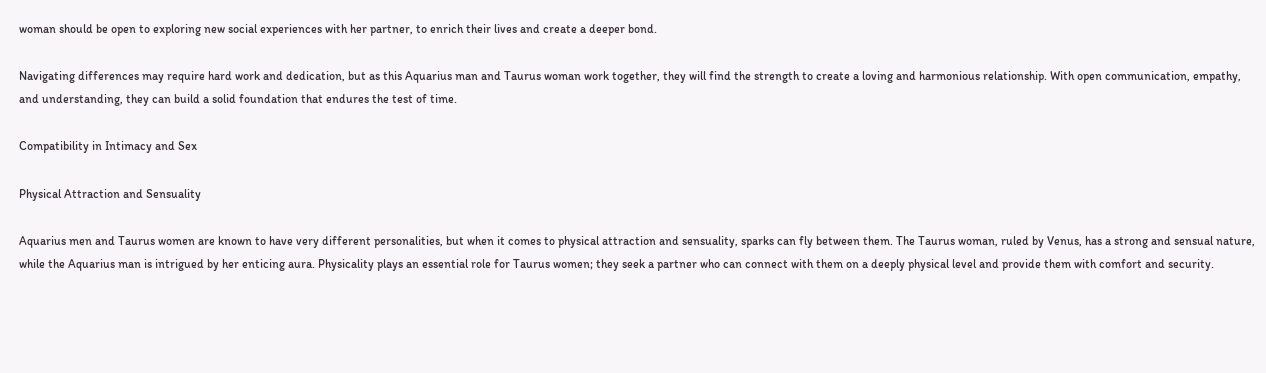woman should be open to exploring new social experiences with her partner, to enrich their lives and create a deeper bond.

Navigating differences may require hard work and dedication, but as this Aquarius man and Taurus woman work together, they will find the strength to create a loving and harmonious relationship. With open communication, empathy, and understanding, they can build a solid foundation that endures the test of time.

Compatibility in Intimacy and Sex

Physical Attraction and Sensuality

Aquarius men and Taurus women are known to have very different personalities, but when it comes to physical attraction and sensuality, sparks can fly between them. The Taurus woman, ruled by Venus, has a strong and sensual nature, while the Aquarius man is intrigued by her enticing aura. Physicality plays an essential role for Taurus women; they seek a partner who can connect with them on a deeply physical level and provide them with comfort and security.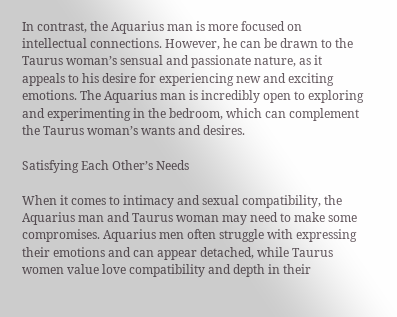In contrast, the Aquarius man is more focused on intellectual connections. However, he can be drawn to the Taurus woman’s sensual and passionate nature, as it appeals to his desire for experiencing new and exciting emotions. The Aquarius man is incredibly open to exploring and experimenting in the bedroom, which can complement the Taurus woman’s wants and desires.

Satisfying Each Other’s Needs

When it comes to intimacy and sexual compatibility, the Aquarius man and Taurus woman may need to make some compromises. Aquarius men often struggle with expressing their emotions and can appear detached, while Taurus women value love compatibility and depth in their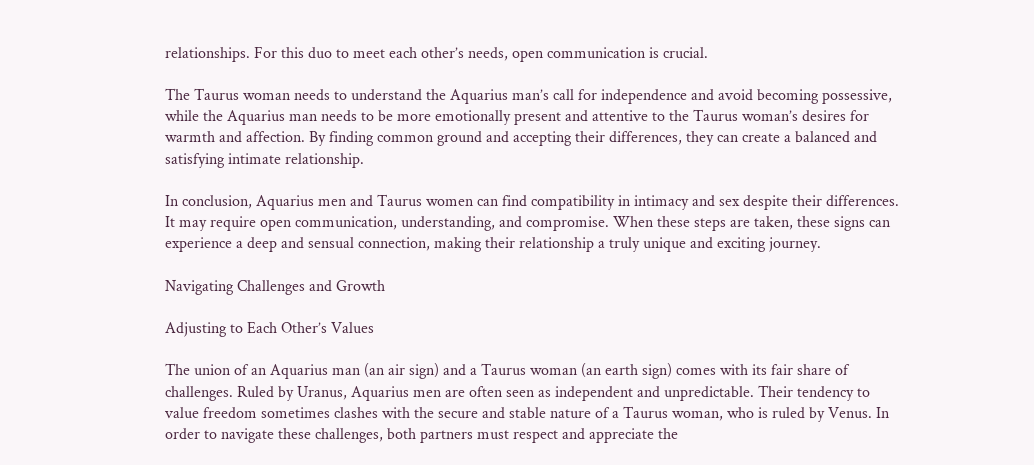relationships. For this duo to meet each other’s needs, open communication is crucial.

The Taurus woman needs to understand the Aquarius man’s call for independence and avoid becoming possessive, while the Aquarius man needs to be more emotionally present and attentive to the Taurus woman’s desires for warmth and affection. By finding common ground and accepting their differences, they can create a balanced and satisfying intimate relationship.

In conclusion, Aquarius men and Taurus women can find compatibility in intimacy and sex despite their differences. It may require open communication, understanding, and compromise. When these steps are taken, these signs can experience a deep and sensual connection, making their relationship a truly unique and exciting journey.

Navigating Challenges and Growth

Adjusting to Each Other’s Values

The union of an Aquarius man (an air sign) and a Taurus woman (an earth sign) comes with its fair share of challenges. Ruled by Uranus, Aquarius men are often seen as independent and unpredictable. Their tendency to value freedom sometimes clashes with the secure and stable nature of a Taurus woman, who is ruled by Venus. In order to navigate these challenges, both partners must respect and appreciate the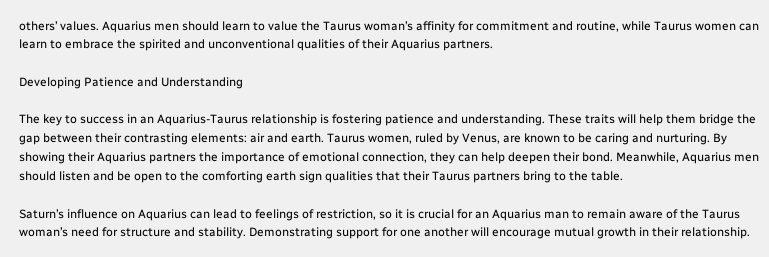others’ values. Aquarius men should learn to value the Taurus woman’s affinity for commitment and routine, while Taurus women can learn to embrace the spirited and unconventional qualities of their Aquarius partners.

Developing Patience and Understanding

The key to success in an Aquarius-Taurus relationship is fostering patience and understanding. These traits will help them bridge the gap between their contrasting elements: air and earth. Taurus women, ruled by Venus, are known to be caring and nurturing. By showing their Aquarius partners the importance of emotional connection, they can help deepen their bond. Meanwhile, Aquarius men should listen and be open to the comforting earth sign qualities that their Taurus partners bring to the table.

Saturn’s influence on Aquarius can lead to feelings of restriction, so it is crucial for an Aquarius man to remain aware of the Taurus woman’s need for structure and stability. Demonstrating support for one another will encourage mutual growth in their relationship.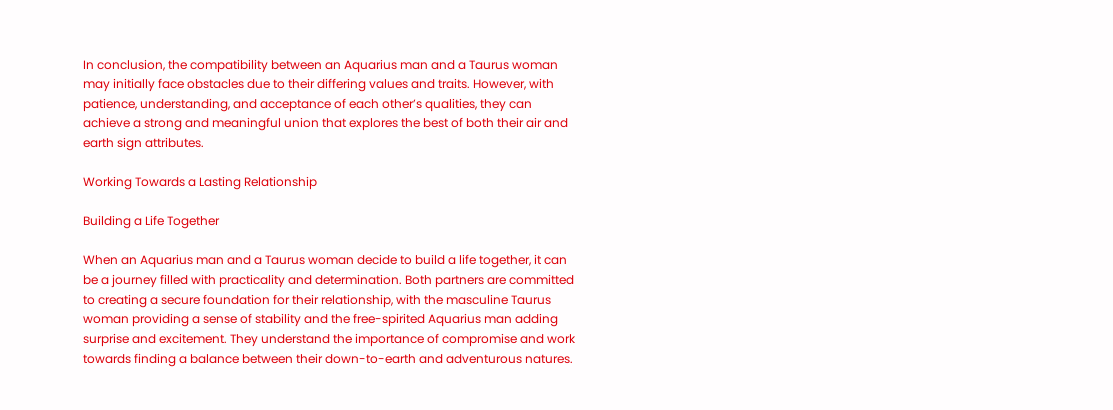In conclusion, the compatibility between an Aquarius man and a Taurus woman may initially face obstacles due to their differing values and traits. However, with patience, understanding, and acceptance of each other’s qualities, they can achieve a strong and meaningful union that explores the best of both their air and earth sign attributes.

Working Towards a Lasting Relationship

Building a Life Together

When an Aquarius man and a Taurus woman decide to build a life together, it can be a journey filled with practicality and determination. Both partners are committed to creating a secure foundation for their relationship, with the masculine Taurus woman providing a sense of stability and the free-spirited Aquarius man adding surprise and excitement. They understand the importance of compromise and work towards finding a balance between their down-to-earth and adventurous natures.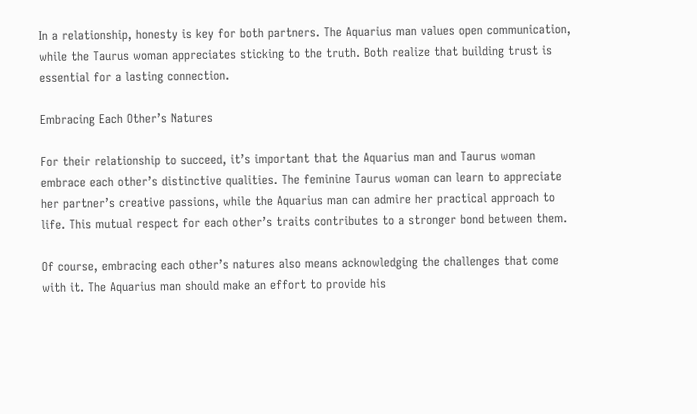In a relationship, honesty is key for both partners. The Aquarius man values open communication, while the Taurus woman appreciates sticking to the truth. Both realize that building trust is essential for a lasting connection.

Embracing Each Other’s Natures

For their relationship to succeed, it’s important that the Aquarius man and Taurus woman embrace each other’s distinctive qualities. The feminine Taurus woman can learn to appreciate her partner’s creative passions, while the Aquarius man can admire her practical approach to life. This mutual respect for each other’s traits contributes to a stronger bond between them.

Of course, embracing each other’s natures also means acknowledging the challenges that come with it. The Aquarius man should make an effort to provide his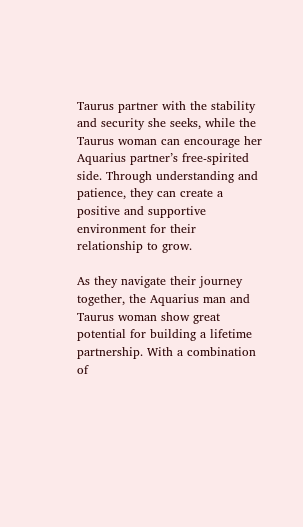Taurus partner with the stability and security she seeks, while the Taurus woman can encourage her Aquarius partner’s free-spirited side. Through understanding and patience, they can create a positive and supportive environment for their relationship to grow.

As they navigate their journey together, the Aquarius man and Taurus woman show great potential for building a lifetime partnership. With a combination of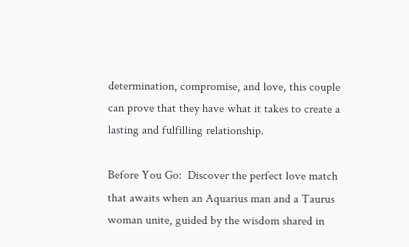determination, compromise, and love, this couple can prove that they have what it takes to create a lasting and fulfilling relationship.

Before You Go:  Discover the perfect love match that awaits when an Aquarius man and a Taurus woman unite, guided by the wisdom shared in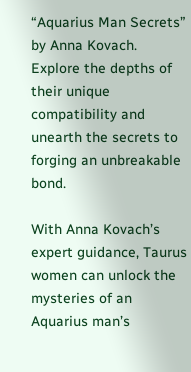“Aquarius Man Secrets” by Anna Kovach. Explore the depths of their unique compatibility and unearth the secrets to forging an unbreakable bond.

With Anna Kovach’s expert guidance, Taurus women can unlock the mysteries of an Aquarius man’s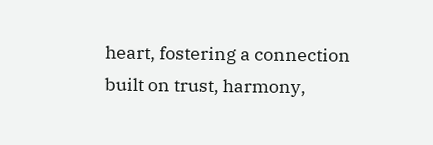heart, fostering a connection built on trust, harmony,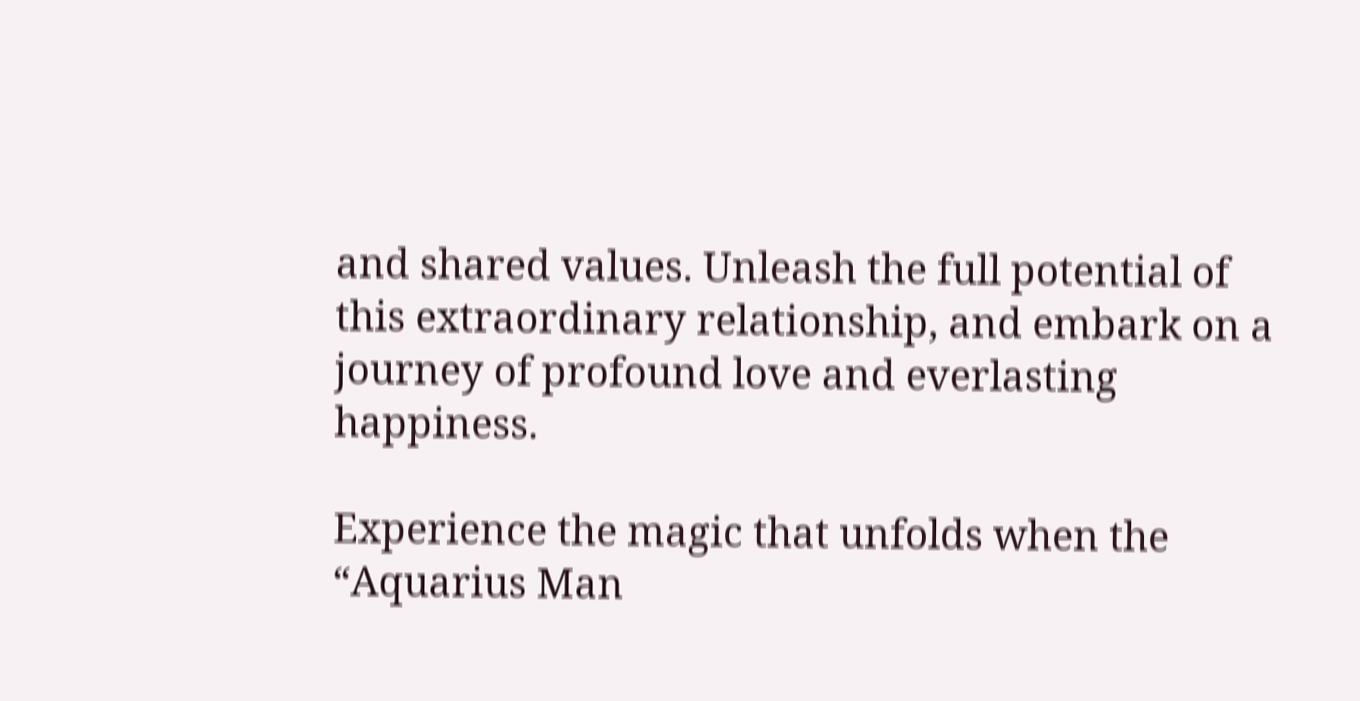and shared values. Unleash the full potential of this extraordinary relationship, and embark on a journey of profound love and everlasting happiness.

Experience the magic that unfolds when the “Aquarius Man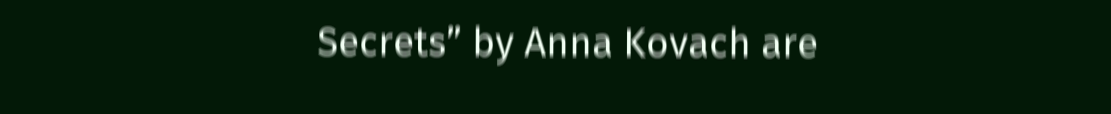Secrets” by Anna Kovach are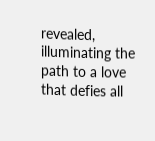revealed, illuminating the path to a love that defies all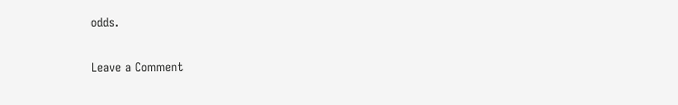odds.

Leave a Comment